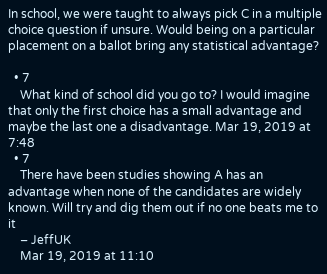In school, we were taught to always pick C in a multiple choice question if unsure. Would being on a particular placement on a ballot bring any statistical advantage?

  • 7
    What kind of school did you go to? I would imagine that only the first choice has a small advantage and maybe the last one a disadvantage. Mar 19, 2019 at 7:48
  • 7
    There have been studies showing A has an advantage when none of the candidates are widely known. Will try and dig them out if no one beats me to it
    – JeffUK
    Mar 19, 2019 at 11:10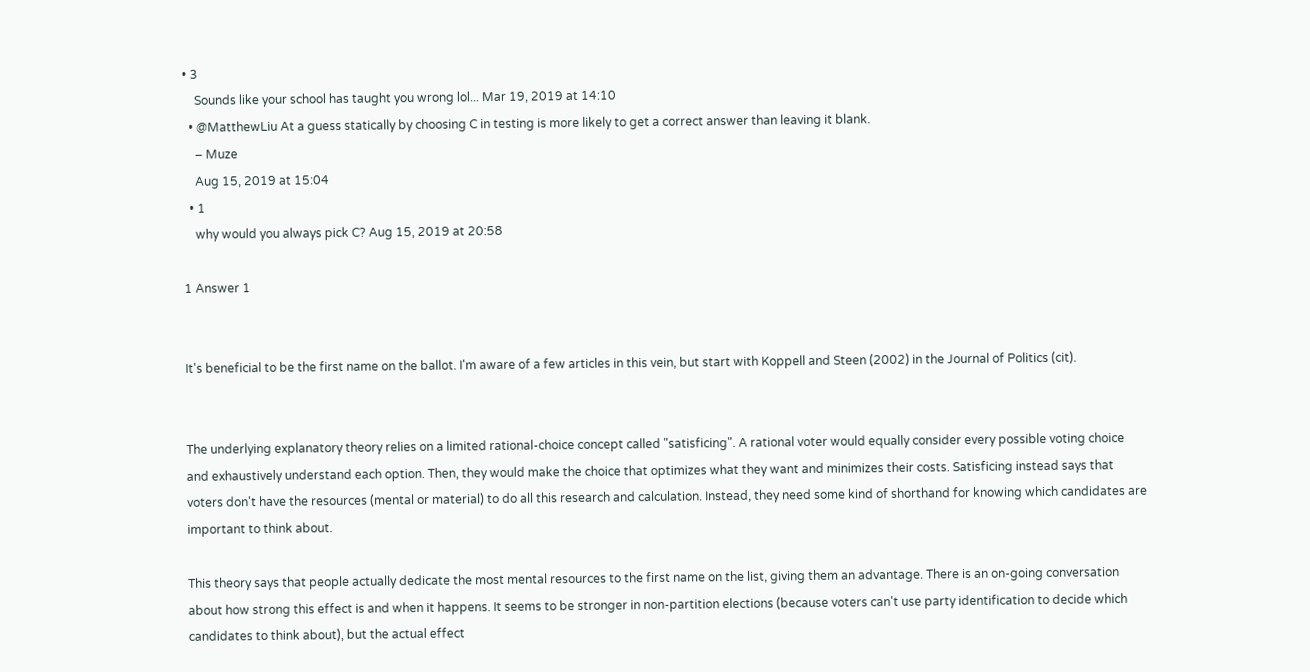• 3
    Sounds like your school has taught you wrong lol... Mar 19, 2019 at 14:10
  • @MatthewLiu At a guess statically by choosing C in testing is more likely to get a correct answer than leaving it blank.
    – Muze
    Aug 15, 2019 at 15:04
  • 1
    why would you always pick C? Aug 15, 2019 at 20:58

1 Answer 1


It's beneficial to be the first name on the ballot. I'm aware of a few articles in this vein, but start with Koppell and Steen (2002) in the Journal of Politics (cit).


The underlying explanatory theory relies on a limited rational-choice concept called "satisficing". A rational voter would equally consider every possible voting choice and exhaustively understand each option. Then, they would make the choice that optimizes what they want and minimizes their costs. Satisficing instead says that voters don't have the resources (mental or material) to do all this research and calculation. Instead, they need some kind of shorthand for knowing which candidates are important to think about.

This theory says that people actually dedicate the most mental resources to the first name on the list, giving them an advantage. There is an on-going conversation about how strong this effect is and when it happens. It seems to be stronger in non-partition elections (because voters can't use party identification to decide which candidates to think about), but the actual effect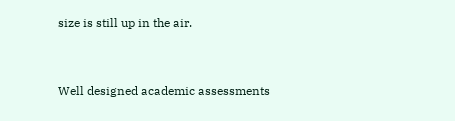size is still up in the air.


Well designed academic assessments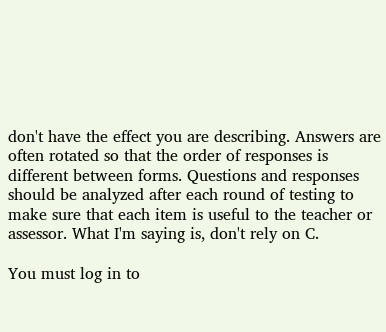don't have the effect you are describing. Answers are often rotated so that the order of responses is different between forms. Questions and responses should be analyzed after each round of testing to make sure that each item is useful to the teacher or assessor. What I'm saying is, don't rely on C.

You must log in to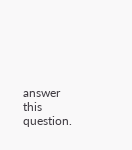answer this question.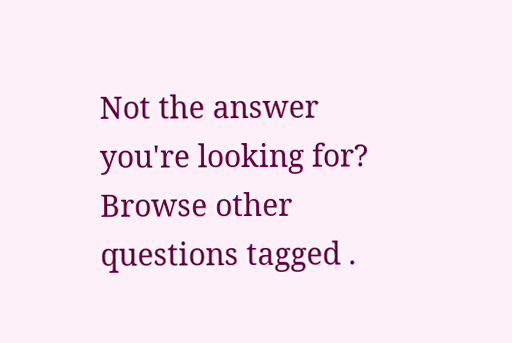Not the answer you're looking for? Browse other questions tagged .